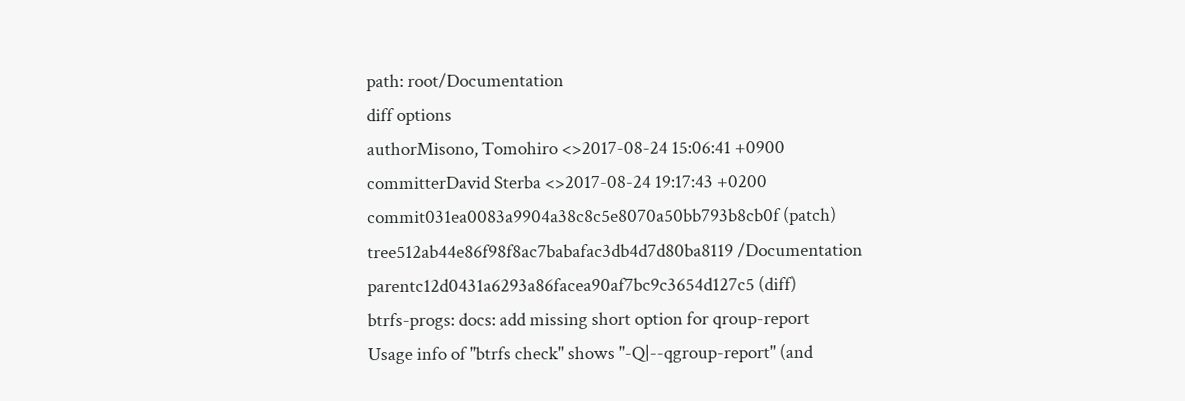path: root/Documentation
diff options
authorMisono, Tomohiro <>2017-08-24 15:06:41 +0900
committerDavid Sterba <>2017-08-24 19:17:43 +0200
commit031ea0083a9904a38c8c5e8070a50bb793b8cb0f (patch)
tree512ab44e86f98f8ac7babafac3db4d7d80ba8119 /Documentation
parentc12d0431a6293a86facea90af7bc9c3654d127c5 (diff)
btrfs-progs: docs: add missing short option for qroup-report
Usage info of "btrfs check" shows "-Q|--qgroup-report" (and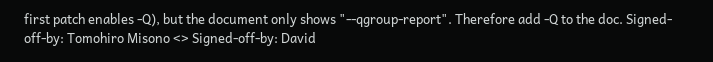first patch enables -Q), but the document only shows "--qgroup-report". Therefore add -Q to the doc. Signed-off-by: Tomohiro Misono <> Signed-off-by: David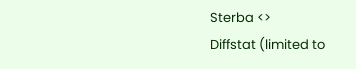Sterba <>
Diffstat (limited to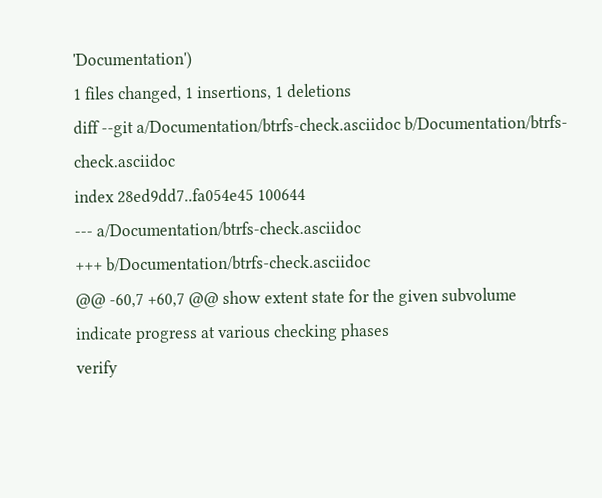'Documentation')
1 files changed, 1 insertions, 1 deletions
diff --git a/Documentation/btrfs-check.asciidoc b/Documentation/btrfs-check.asciidoc
index 28ed9dd7..fa054e45 100644
--- a/Documentation/btrfs-check.asciidoc
+++ b/Documentation/btrfs-check.asciidoc
@@ -60,7 +60,7 @@ show extent state for the given subvolume
indicate progress at various checking phases
verify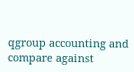qgroup accounting and compare against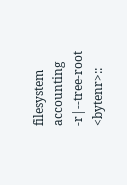filesystem accounting
-r|--tree-root <bytenr>::